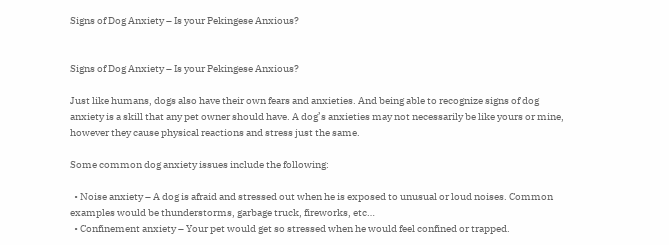Signs of Dog Anxiety – Is your Pekingese Anxious?


Signs of Dog Anxiety – Is your Pekingese Anxious?

Just like humans, dogs also have their own fears and anxieties. And being able to recognize signs of dog anxiety is a skill that any pet owner should have. A dog’s anxieties may not necessarily be like yours or mine, however they cause physical reactions and stress just the same.

Some common dog anxiety issues include the following:

  • Noise anxiety – A dog is afraid and stressed out when he is exposed to unusual or loud noises. Common examples would be thunderstorms, garbage truck, fireworks, etc…
  • Confinement anxiety – Your pet would get so stressed when he would feel confined or trapped.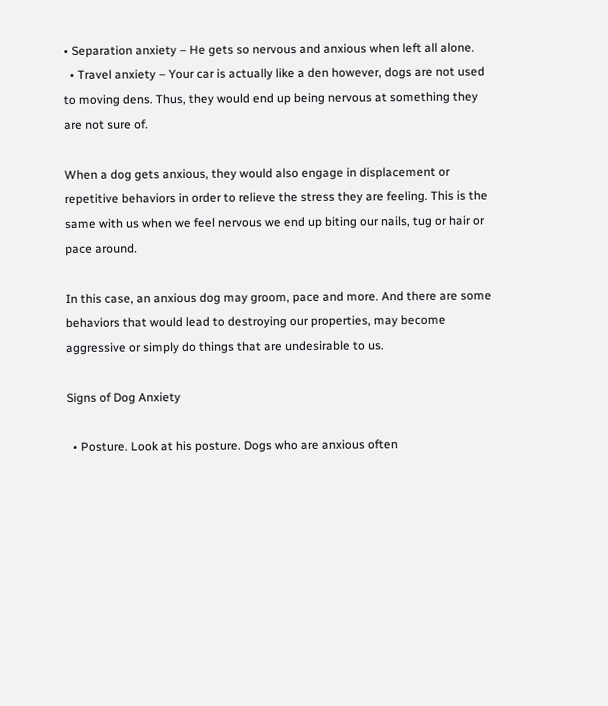• Separation anxiety – He gets so nervous and anxious when left all alone.
  • Travel anxiety – Your car is actually like a den however, dogs are not used to moving dens. Thus, they would end up being nervous at something they are not sure of.

When a dog gets anxious, they would also engage in displacement or repetitive behaviors in order to relieve the stress they are feeling. This is the same with us when we feel nervous we end up biting our nails, tug or hair or pace around.

In this case, an anxious dog may groom, pace and more. And there are some behaviors that would lead to destroying our properties, may become aggressive or simply do things that are undesirable to us.

Signs of Dog Anxiety

  • Posture. Look at his posture. Dogs who are anxious often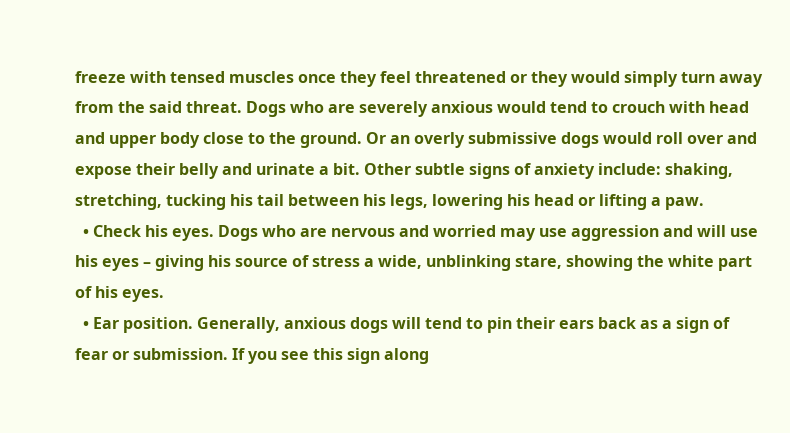freeze with tensed muscles once they feel threatened or they would simply turn away from the said threat. Dogs who are severely anxious would tend to crouch with head and upper body close to the ground. Or an overly submissive dogs would roll over and expose their belly and urinate a bit. Other subtle signs of anxiety include: shaking, stretching, tucking his tail between his legs, lowering his head or lifting a paw.
  • Check his eyes. Dogs who are nervous and worried may use aggression and will use his eyes – giving his source of stress a wide, unblinking stare, showing the white part of his eyes.
  • Ear position. Generally, anxious dogs will tend to pin their ears back as a sign of fear or submission. If you see this sign along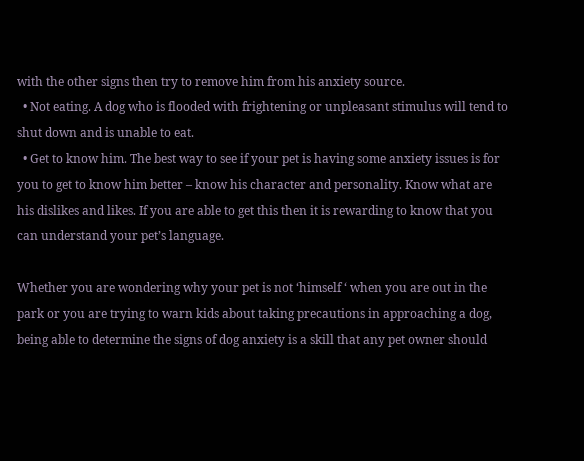with the other signs then try to remove him from his anxiety source.
  • Not eating. A dog who is flooded with frightening or unpleasant stimulus will tend to shut down and is unable to eat.
  • Get to know him. The best way to see if your pet is having some anxiety issues is for you to get to know him better – know his character and personality. Know what are his dislikes and likes. If you are able to get this then it is rewarding to know that you can understand your pet’s language.

Whether you are wondering why your pet is not ‘himself ‘ when you are out in the park or you are trying to warn kids about taking precautions in approaching a dog, being able to determine the signs of dog anxiety is a skill that any pet owner should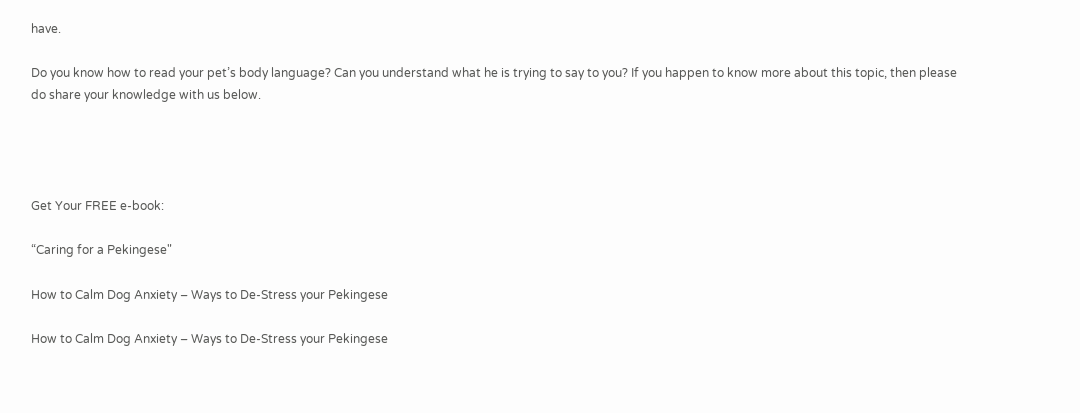have.

Do you know how to read your pet’s body language? Can you understand what he is trying to say to you? If you happen to know more about this topic, then please do share your knowledge with us below.




Get Your FREE e-book:

“Caring for a Pekingese"

How to Calm Dog Anxiety – Ways to De-Stress your Pekingese

How to Calm Dog Anxiety – Ways to De-Stress your Pekingese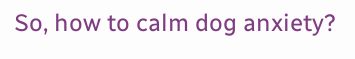So, how to calm dog anxiety?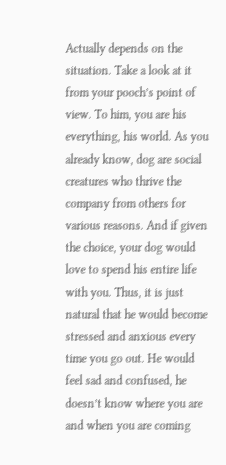Actually depends on the situation. Take a look at it from your pooch’s point of view. To him, you are his everything, his world. As you already know, dog are social creatures who thrive the company from others for various reasons. And if given the choice, your dog would love to spend his entire life with you. Thus, it is just natural that he would become stressed and anxious every time you go out. He would feel sad and confused, he doesn’t know where you are and when you are coming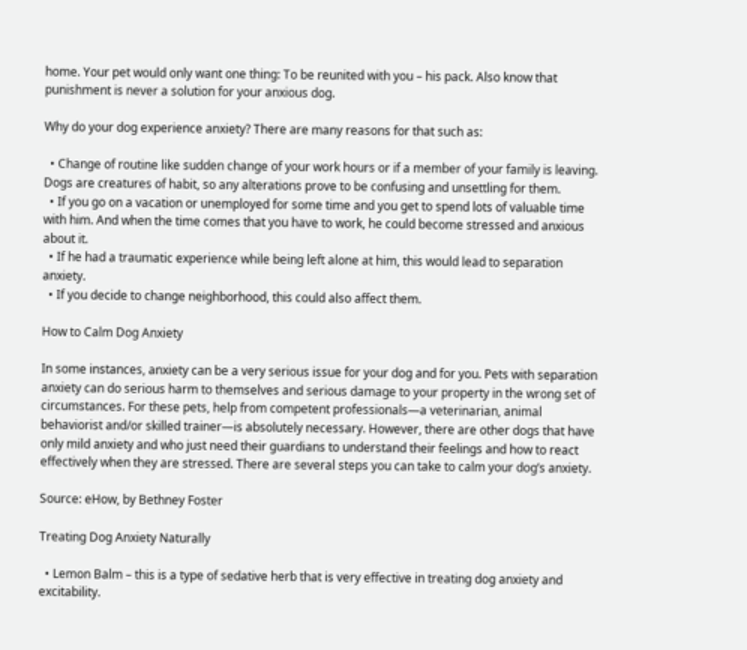home. Your pet would only want one thing: To be reunited with you – his pack. Also know that punishment is never a solution for your anxious dog.

Why do your dog experience anxiety? There are many reasons for that such as:

  • Change of routine like sudden change of your work hours or if a member of your family is leaving. Dogs are creatures of habit, so any alterations prove to be confusing and unsettling for them.
  • If you go on a vacation or unemployed for some time and you get to spend lots of valuable time with him. And when the time comes that you have to work, he could become stressed and anxious about it.
  • If he had a traumatic experience while being left alone at him, this would lead to separation anxiety.
  • If you decide to change neighborhood, this could also affect them.

How to Calm Dog Anxiety

In some instances, anxiety can be a very serious issue for your dog and for you. Pets with separation anxiety can do serious harm to themselves and serious damage to your property in the wrong set of circumstances. For these pets, help from competent professionals—a veterinarian, animal behaviorist and/or skilled trainer—is absolutely necessary. However, there are other dogs that have only mild anxiety and who just need their guardians to understand their feelings and how to react effectively when they are stressed. There are several steps you can take to calm your dog’s anxiety.

Source: eHow, by Bethney Foster

Treating Dog Anxiety Naturally

  • Lemon Balm – this is a type of sedative herb that is very effective in treating dog anxiety and excitability.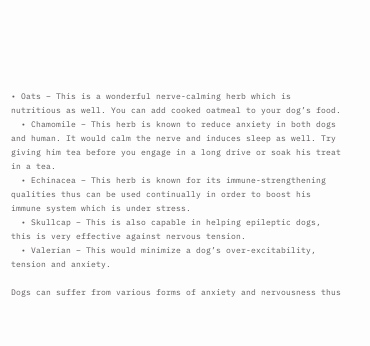• Oats – This is a wonderful nerve-calming herb which is nutritious as well. You can add cooked oatmeal to your dog’s food.
  • Chamomile – This herb is known to reduce anxiety in both dogs and human. It would calm the nerve and induces sleep as well. Try giving him tea before you engage in a long drive or soak his treat in a tea.
  • Echinacea – This herb is known for its immune-strengthening qualities thus can be used continually in order to boost his immune system which is under stress.
  • Skullcap – This is also capable in helping epileptic dogs, this is very effective against nervous tension.
  • Valerian – This would minimize a dog’s over-excitability, tension and anxiety.

Dogs can suffer from various forms of anxiety and nervousness thus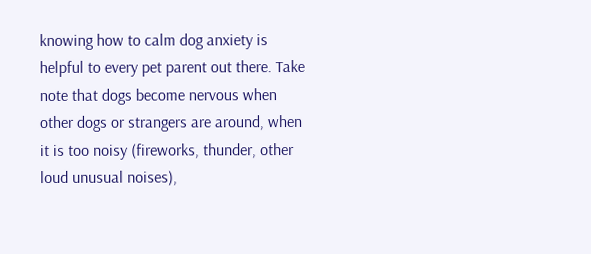knowing how to calm dog anxiety is helpful to every pet parent out there. Take note that dogs become nervous when other dogs or strangers are around, when it is too noisy (fireworks, thunder, other loud unusual noises),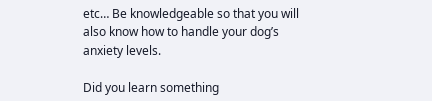etc… Be knowledgeable so that you will also know how to handle your dog’s anxiety levels.

Did you learn something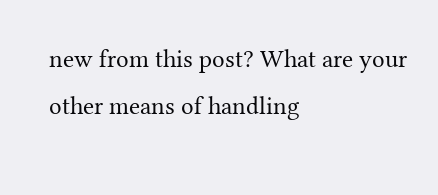new from this post? What are your other means of handling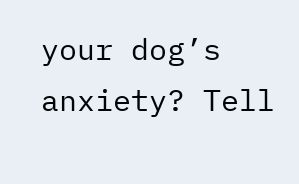your dog’s anxiety? Tell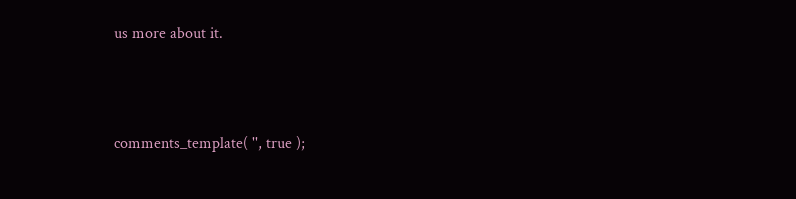us more about it.



comments_template( '', true );